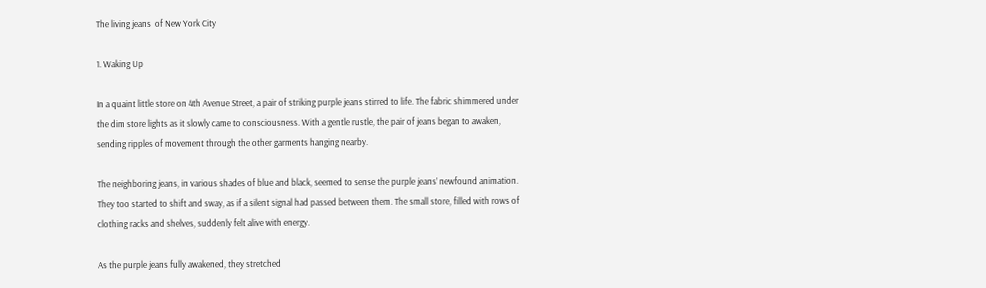The living jeans  of New York City

1. Waking Up

In a quaint little store on 4th Avenue Street, a pair of striking purple jeans stirred to life. The fabric shimmered under the dim store lights as it slowly came to consciousness. With a gentle rustle, the pair of jeans began to awaken, sending ripples of movement through the other garments hanging nearby.

The neighboring jeans, in various shades of blue and black, seemed to sense the purple jeans’ newfound animation. They too started to shift and sway, as if a silent signal had passed between them. The small store, filled with rows of clothing racks and shelves, suddenly felt alive with energy.

As the purple jeans fully awakened, they stretched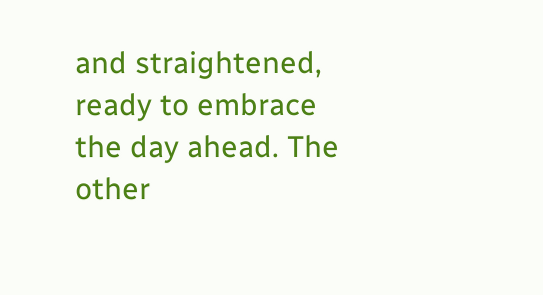and straightened, ready to embrace the day ahead. The other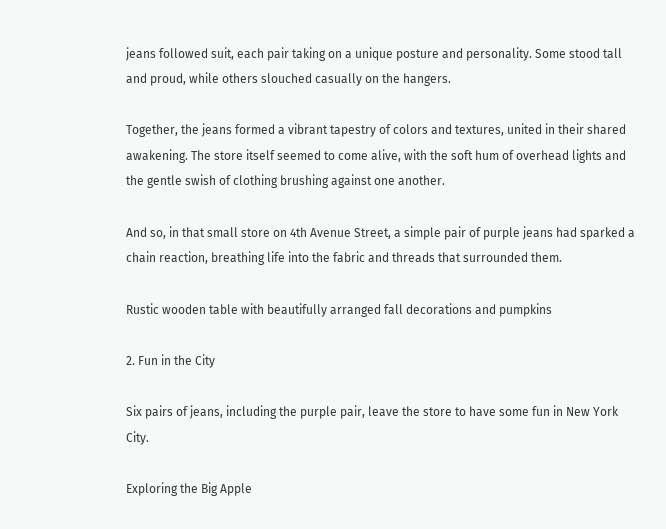jeans followed suit, each pair taking on a unique posture and personality. Some stood tall and proud, while others slouched casually on the hangers.

Together, the jeans formed a vibrant tapestry of colors and textures, united in their shared awakening. The store itself seemed to come alive, with the soft hum of overhead lights and the gentle swish of clothing brushing against one another.

And so, in that small store on 4th Avenue Street, a simple pair of purple jeans had sparked a chain reaction, breathing life into the fabric and threads that surrounded them.

Rustic wooden table with beautifully arranged fall decorations and pumpkins

2. Fun in the City

Six pairs of jeans, including the purple pair, leave the store to have some fun in New York City.

Exploring the Big Apple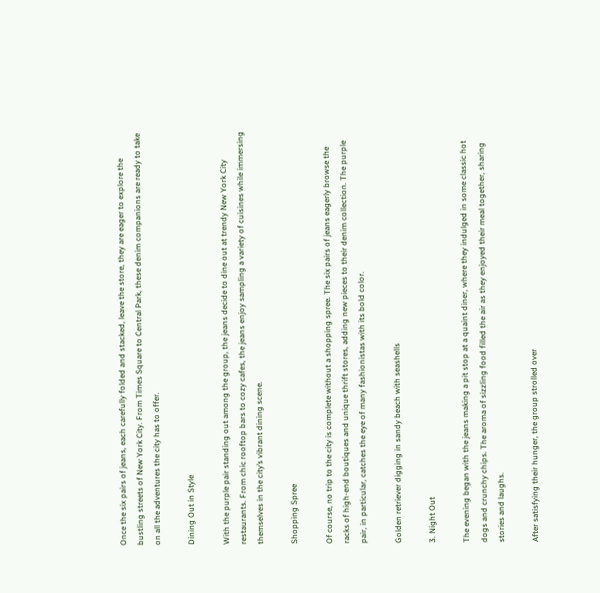Once the six pairs of jeans, each carefully folded and stacked, leave the store, they are eager to explore the bustling streets of New York City. From Times Square to Central Park, these denim companions are ready to take on all the adventures the city has to offer.

Dining Out in Style

With the purple pair standing out among the group, the jeans decide to dine out at trendy New York City restaurants. From chic rooftop bars to cozy cafes, the jeans enjoy sampling a variety of cuisines while immersing themselves in the city’s vibrant dining scene.

Shopping Spree

Of course, no trip to the city is complete without a shopping spree. The six pairs of jeans eagerly browse the racks of high-end boutiques and unique thrift stores, adding new pieces to their denim collection. The purple pair, in particular, catches the eye of many fashionistas with its bold color.

Golden retriever digging in sandy beach with seashells

3. Night Out

The evening began with the jeans making a pit stop at a quaint diner, where they indulged in some classic hot dogs and crunchy chips. The aroma of sizzling food filled the air as they enjoyed their meal together, sharing stories and laughs.

After satisfying their hunger, the group strolled over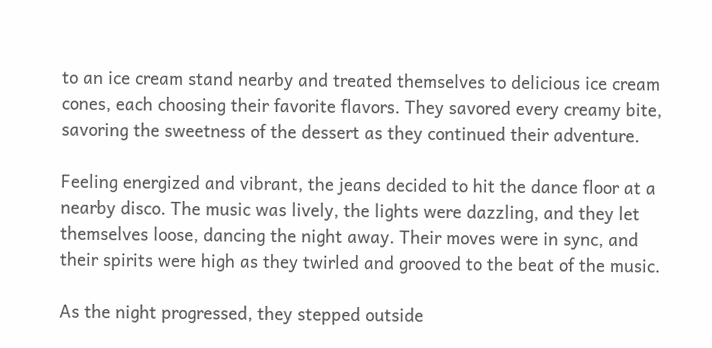to an ice cream stand nearby and treated themselves to delicious ice cream cones, each choosing their favorite flavors. They savored every creamy bite, savoring the sweetness of the dessert as they continued their adventure.

Feeling energized and vibrant, the jeans decided to hit the dance floor at a nearby disco. The music was lively, the lights were dazzling, and they let themselves loose, dancing the night away. Their moves were in sync, and their spirits were high as they twirled and grooved to the beat of the music.

As the night progressed, they stepped outside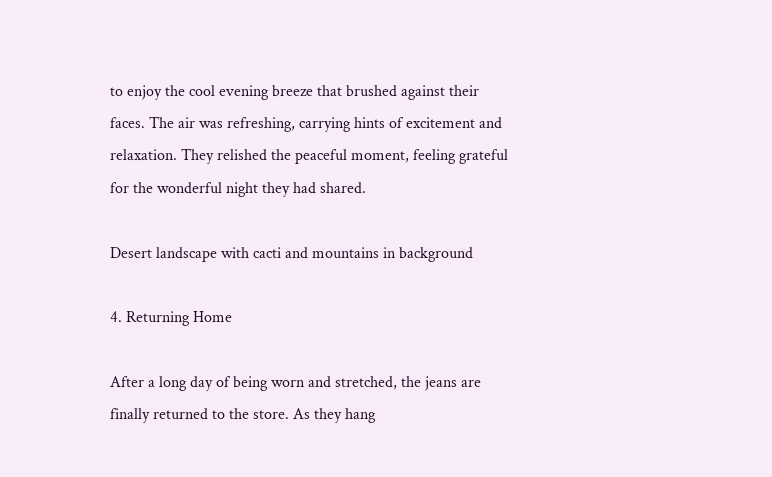to enjoy the cool evening breeze that brushed against their faces. The air was refreshing, carrying hints of excitement and relaxation. They relished the peaceful moment, feeling grateful for the wonderful night they had shared.

Desert landscape with cacti and mountains in background

4. Returning Home

After a long day of being worn and stretched, the jeans are finally returned to the store. As they hang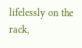lifelessly on the rack,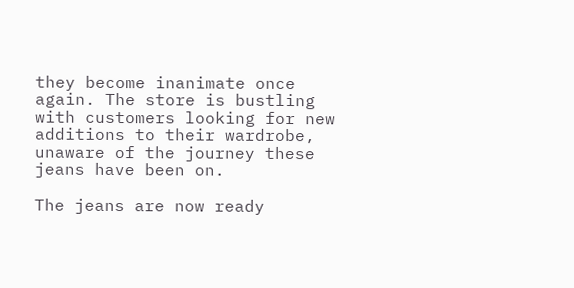they become inanimate once again. The store is bustling with customers looking for new additions to their wardrobe, unaware of the journey these jeans have been on.

The jeans are now ready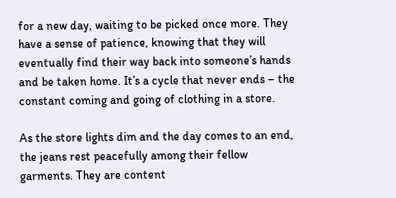for a new day, waiting to be picked once more. They have a sense of patience, knowing that they will eventually find their way back into someone’s hands and be taken home. It’s a cycle that never ends – the constant coming and going of clothing in a store.

As the store lights dim and the day comes to an end, the jeans rest peacefully among their fellow garments. They are content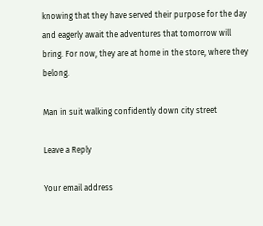knowing that they have served their purpose for the day and eagerly await the adventures that tomorrow will bring. For now, they are at home in the store, where they belong.

Man in suit walking confidently down city street

Leave a Reply

Your email address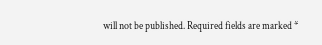will not be published. Required fields are marked *